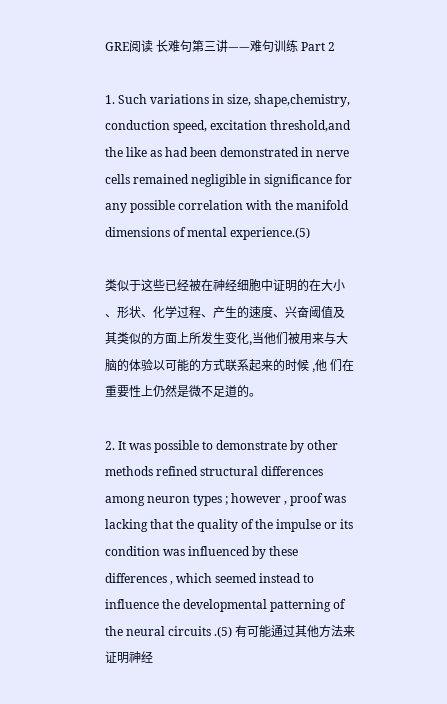GRE阅读 长难句第三讲——难句训练 Part 2

1. Such variations in size, shape,chemistry, conduction speed, excitation threshold,and the like as had been demonstrated in nerve cells remained negligible in significance for any possible correlation with the manifold dimensions of mental experience.(5)

类似于这些已经被在神经细胞中证明的在大小 、形状、化学过程、产生的速度、兴奋阈值及 其类似的方面上所发生变化,当他们被用来与大脑的体验以可能的方式联系起来的时候 ,他 们在重要性上仍然是微不足道的。

2. It was possible to demonstrate by other methods refined structural differences among neuron types ; however , proof was lacking that the quality of the impulse or its condition was influenced by these differences , which seemed instead to influence the developmental patterning of the neural circuits .(5) 有可能通过其他方法来证明神经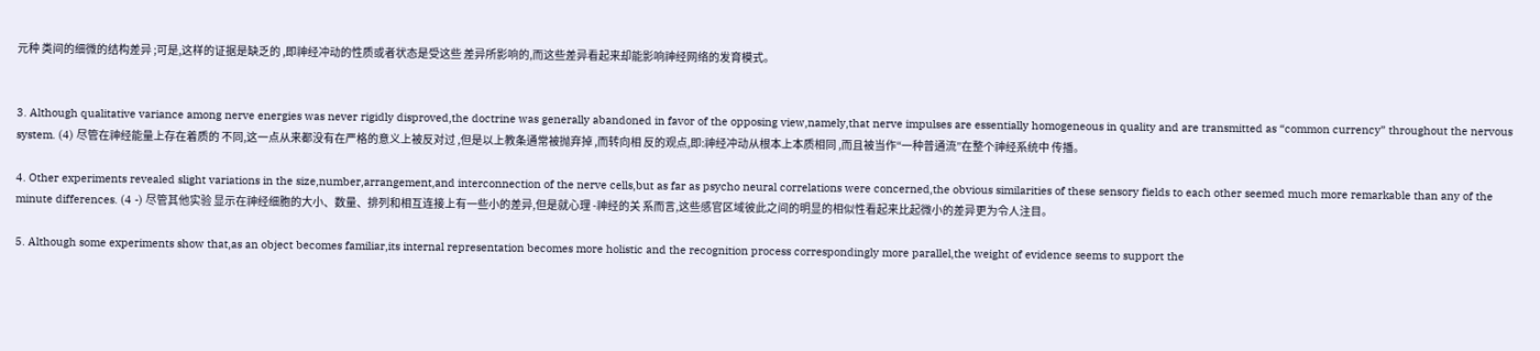元种 类间的细微的结构差异 ;可是,这样的证据是缺乏的 ,即神经冲动的性质或者状态是受这些 差异所影响的,而这些差异看起来却能影响神经网络的发育模式。


3. Although qualitative variance among nerve energies was never rigidly disproved,the doctrine was generally abandoned in favor of the opposing view,namely,that nerve impulses are essentially homogeneous in quality and are transmitted as “common currency” throughout the nervous system. (4) 尽管在神经能量上存在着质的 不同,这一点从来都没有在严格的意义上被反对过 ,但是以上教条通常被抛弃掉 ,而转向相 反的观点,即:神经冲动从根本上本质相同 ,而且被当作“一种普通流”在整个神经系统中 传播。

4. Other experiments revealed slight variations in the size,number,arrangement,and interconnection of the nerve cells,but as far as psycho neural correlations were concerned,the obvious similarities of these sensory fields to each other seemed much more remarkable than any of the minute differences. (4 -) 尽管其他实验 显示在神经细胞的大小、数量、排列和相互连接上有一些小的差异,但是就心理 -神经的关 系而言,这些感官区域彼此之间的明显的相似性看起来比起微小的差异更为令人注目。

5. Although some experiments show that,as an object becomes familiar,its internal representation becomes more holistic and the recognition process correspondingly more parallel,the weight of evidence seems to support the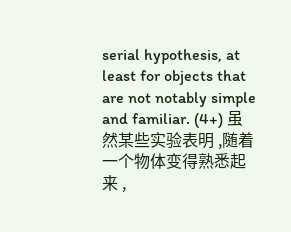serial hypothesis, at least for objects that are not notably simple and familiar. (4+) 虽然某些实验表明 ,随着一个物体变得熟悉起来 ,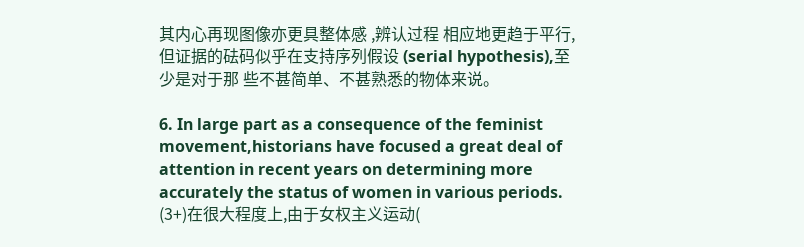其内心再现图像亦更具整体感 ,辨认过程 相应地更趋于平行,但证据的砝码似乎在支持序列假设 (serial hypothesis),至少是对于那 些不甚简单、不甚熟悉的物体来说。

6. In large part as a consequence of the feminist movement,historians have focused a great deal of attention in recent years on determining more accurately the status of women in various periods. (3+)在很大程度上,由于女权主义运动(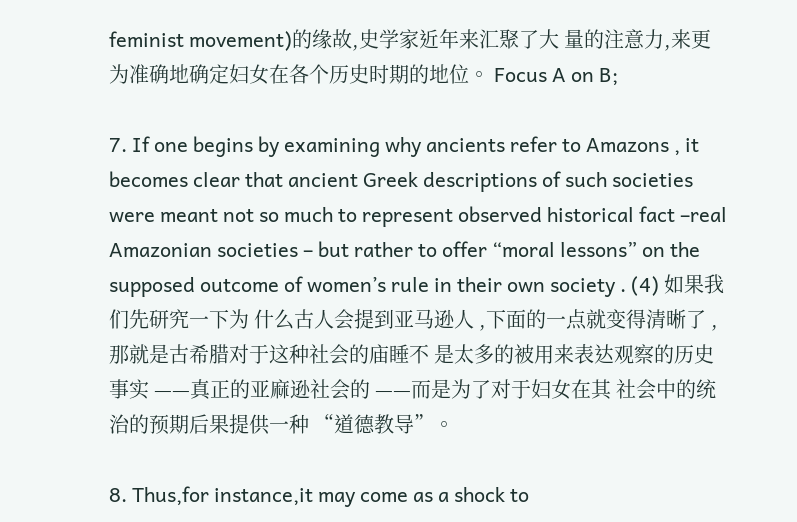feminist movement)的缘故,史学家近年来汇聚了大 量的注意力,来更为准确地确定妇女在各个历史时期的地位。 Focus A on B;

7. If one begins by examining why ancients refer to Amazons , it becomes clear that ancient Greek descriptions of such societies were meant not so much to represent observed historical fact –real Amazonian societies – but rather to offer “moral lessons” on the supposed outcome of women’s rule in their own society . (4) 如果我们先研究一下为 什么古人会提到亚马逊人 ,下面的一点就变得清晰了 ,那就是古希腊对于这种社会的庙睡不 是太多的被用来表达观察的历史事实 ——真正的亚麻逊社会的 ——而是为了对于妇女在其 社会中的统治的预期后果提供一种 “道德教导”。

8. Thus,for instance,it may come as a shock to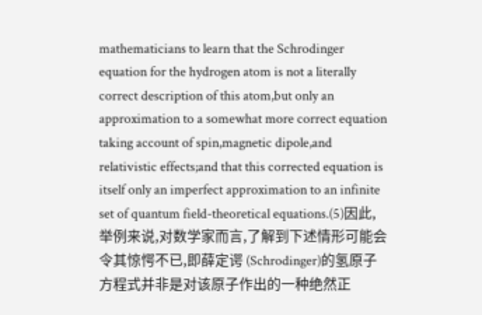mathematicians to learn that the Schrodinger equation for the hydrogen atom is not a literally correct description of this atom,but only an approximation to a somewhat more correct equation taking account of spin,magnetic dipole,and relativistic effects;and that this corrected equation is itself only an imperfect approximation to an infinite set of quantum field-theoretical equations.(5)因此,举例来说,对数学家而言,了解到下述情形可能会令其惊愕不已,即薛定谔 (Schrodinger)的氢原子方程式并非是对该原子作出的一种绝然正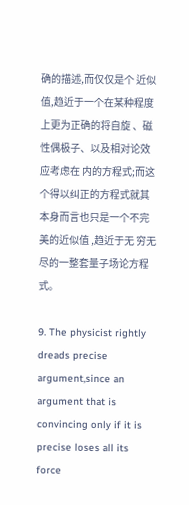确的描述,而仅仅是个 近似值,趋近于一个在某种程度上更为正确的将自旋 、磁性偶极子、以及相对论效应考虑在 内的方程式;而这个得以纠正的方程式就其本身而言也只是一个不完美的近似值 ,趋近于无 穷无尽的一整套量子场论方程式。

9. The physicist rightly dreads precise argument,since an argument that is convincing only if it is precise loses all its force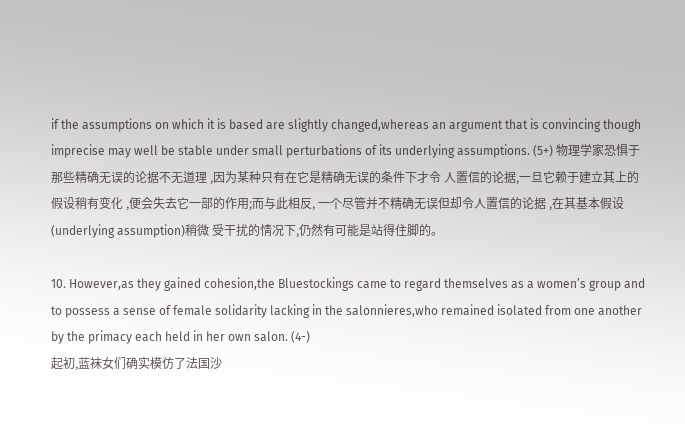if the assumptions on which it is based are slightly changed,whereas an argument that is convincing though imprecise may well be stable under small perturbations of its underlying assumptions. (5+) 物理学家恐惧于那些精确无误的论据不无道理 ,因为某种只有在它是精确无误的条件下才令 人置信的论据,一旦它赖于建立其上的假设稍有变化 ,便会失去它一部的作用;而与此相反, 一个尽管并不精确无误但却令人置信的论据 ,在其基本假设(underlying assumption)稍微 受干扰的情况下,仍然有可能是站得住脚的。

10. However,as they gained cohesion,the Bluestockings came to regard themselves as a women’s group and to possess a sense of female solidarity lacking in the salonnieres,who remained isolated from one another by the primacy each held in her own salon. (4-)
起初,蓝袜女们确实模仿了法国沙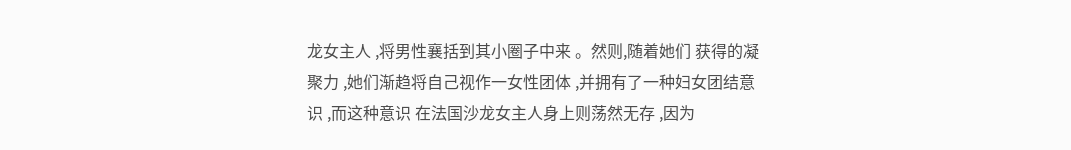龙女主人 ,将男性襄括到其小圈子中来 。然则,随着她们 获得的凝聚力 ,她们渐趋将自己视作一女性团体 ,并拥有了一种妇女团结意识 ,而这种意识 在法国沙龙女主人身上则荡然无存 ,因为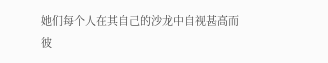她们每个人在其自己的沙龙中自视甚高而彼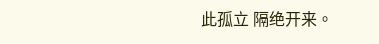此孤立 隔绝开来。